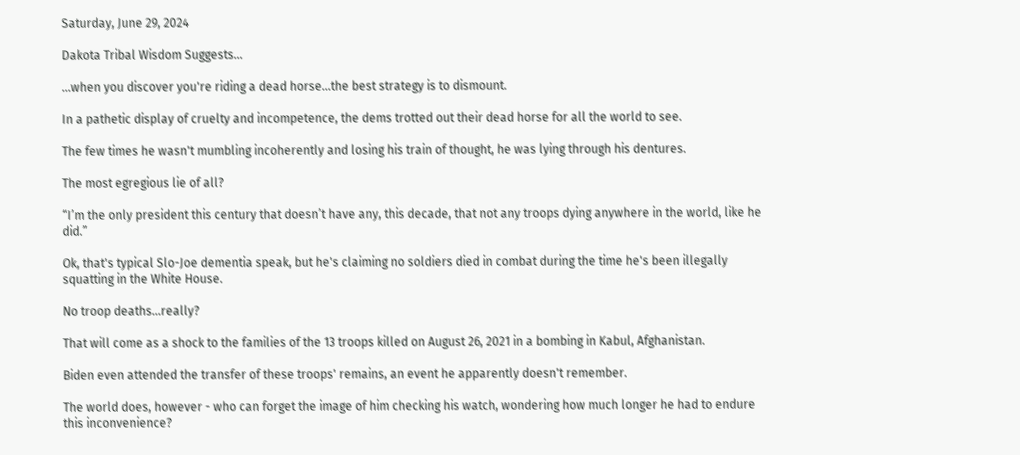Saturday, June 29, 2024

Dakota Tribal Wisdom Suggests...

...when you discover you're riding a dead horse...the best strategy is to dismount.

In a pathetic display of cruelty and incompetence, the dems trotted out their dead horse for all the world to see.

The few times he wasn't mumbling incoherently and losing his train of thought, he was lying through his dentures.

The most egregious lie of all?

“I’m the only president this century that doesn’t have any, this decade, that not any troops dying anywhere in the world, like he did.”

Ok, that's typical Slo-Joe dementia speak, but he's claiming no soldiers died in combat during the time he's been illegally squatting in the White House.

No troop deaths...really?

That will come as a shock to the families of the 13 troops killed on August 26, 2021 in a bombing in Kabul, Afghanistan.

Biden even attended the transfer of these troops' remains, an event he apparently doesn't remember.

The world does, however - who can forget the image of him checking his watch, wondering how much longer he had to endure this inconvenience?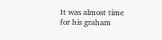It was almost time for his graham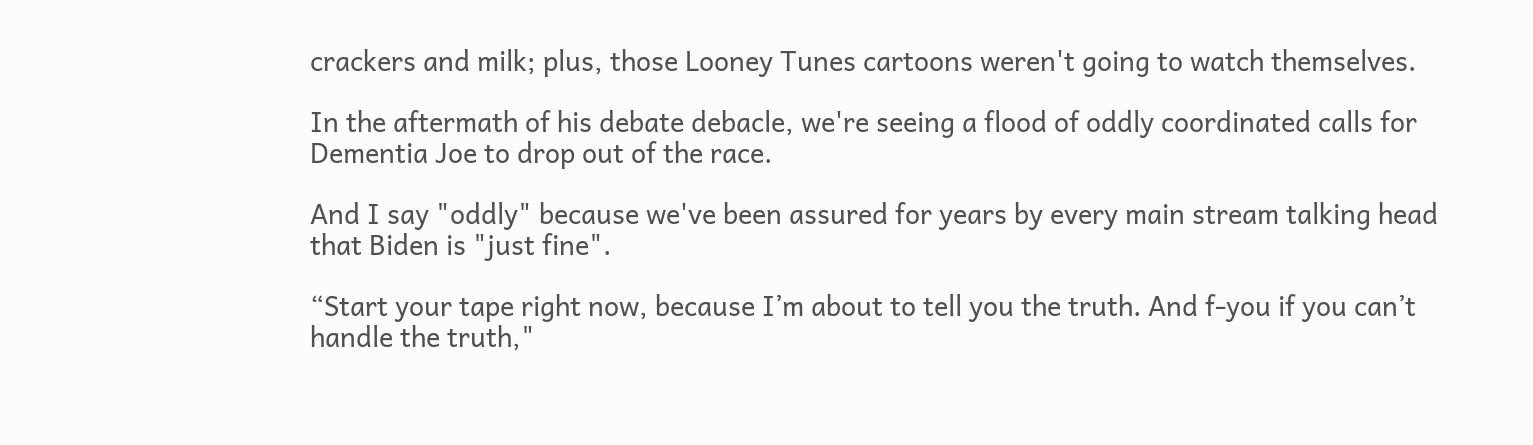crackers and milk; plus, those Looney Tunes cartoons weren't going to watch themselves.

In the aftermath of his debate debacle, we're seeing a flood of oddly coordinated calls for Dementia Joe to drop out of the race.

And I say "oddly" because we've been assured for years by every main stream talking head that Biden is "just fine".

“Start your tape right now, because I’m about to tell you the truth. And f-you if you can’t handle the truth,"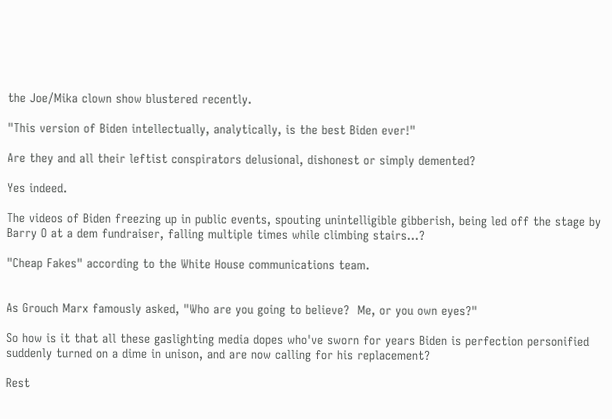the Joe/Mika clown show blustered recently.

"This version of Biden intellectually, analytically, is the best Biden ever!"

Are they and all their leftist conspirators delusional, dishonest or simply demented?

Yes indeed.

The videos of Biden freezing up in public events, spouting unintelligible gibberish, being led off the stage by Barry O at a dem fundraiser, falling multiple times while climbing stairs...?

"Cheap Fakes" according to the White House communications team.


As Grouch Marx famously asked, "Who are you going to believe?  Me, or you own eyes?"

So how is it that all these gaslighting media dopes who've sworn for years Biden is perfection personified suddenly turned on a dime in unison, and are now calling for his replacement?

Rest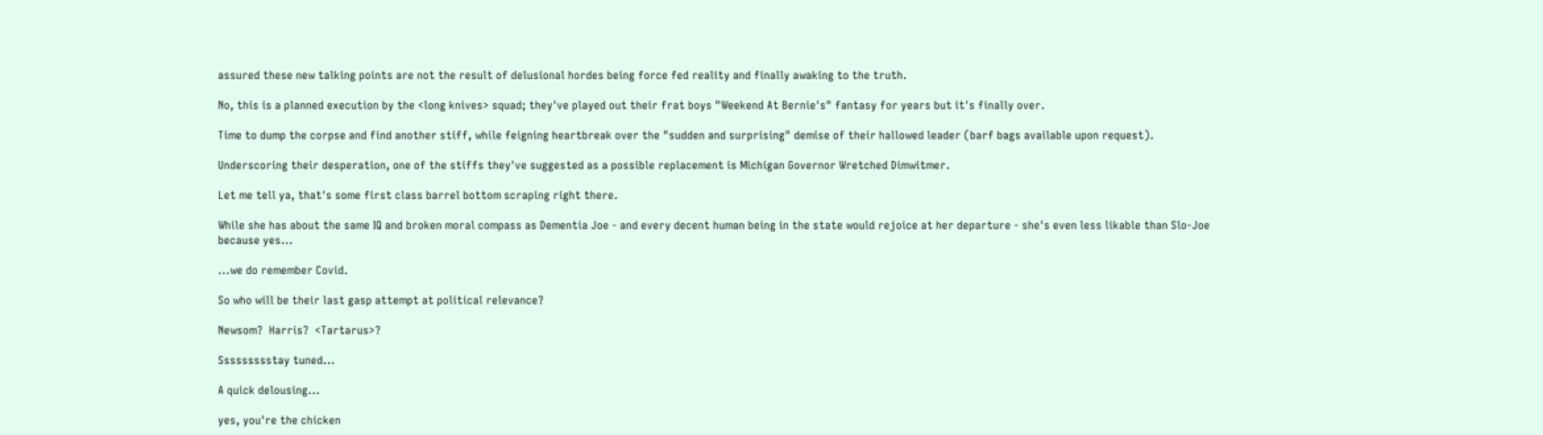assured these new talking points are not the result of delusional hordes being force fed reality and finally awaking to the truth.

No, this is a planned execution by the <long knives> squad; they've played out their frat boys "Weekend At Bernie's" fantasy for years but it's finally over.

Time to dump the corpse and find another stiff, while feigning heartbreak over the "sudden and surprising" demise of their hallowed leader (barf bags available upon request).

Underscoring their desperation, one of the stiffs they've suggested as a possible replacement is Michigan Governor Wretched Dimwitmer.

Let me tell ya, that's some first class barrel bottom scraping right there.

While she has about the same IQ and broken moral compass as Dementia Joe - and every decent human being in the state would rejoice at her departure - she's even less likable than Slo-Joe because yes...

...we do remember Covid.

So who will be their last gasp attempt at political relevance?

Newsom?  Harris?  <Tartarus>?

Ssssssssstay tuned...

A quick delousing...

yes, you're the chicken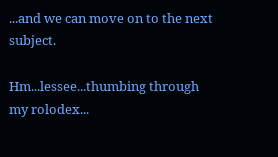...and we can move on to the next subject.

Hm...lessee...thumbing through my rolodex...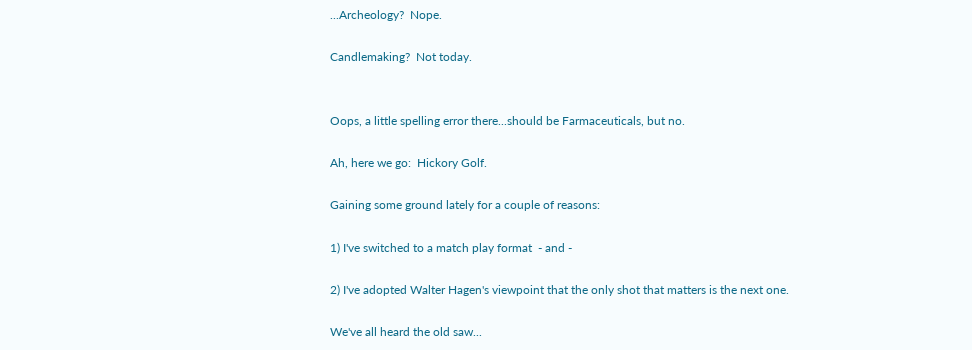...Archeology?  Nope.

Candlemaking?  Not today.


Oops, a little spelling error there...should be Farmaceuticals, but no.

Ah, here we go:  Hickory Golf.

Gaining some ground lately for a couple of reasons:

1) I've switched to a match play format  - and -

2) I've adopted Walter Hagen's viewpoint that the only shot that matters is the next one.

We've all heard the old saw...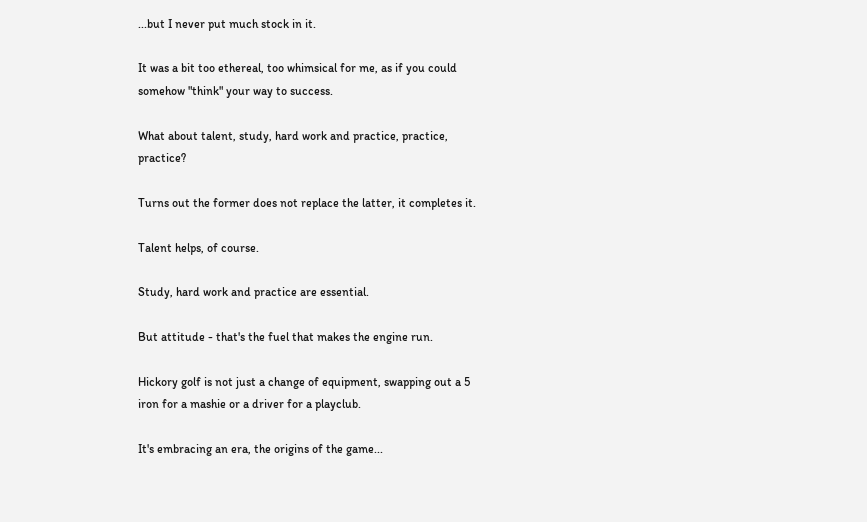...but I never put much stock in it.

It was a bit too ethereal, too whimsical for me, as if you could somehow "think" your way to success.

What about talent, study, hard work and practice, practice, practice?

Turns out the former does not replace the latter, it completes it.

Talent helps, of course.

Study, hard work and practice are essential.

But attitude - that's the fuel that makes the engine run.

Hickory golf is not just a change of equipment, swapping out a 5 iron for a mashie or a driver for a playclub.

It's embracing an era, the origins of the game...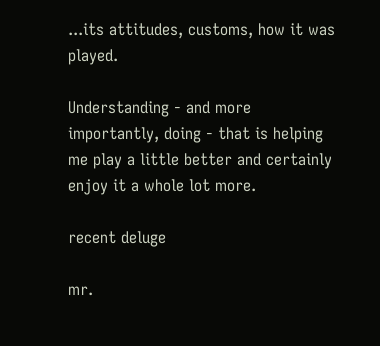...its attitudes, customs, how it was played.

Understanding - and more importantly, doing - that is helping me play a little better and certainly enjoy it a whole lot more.

recent deluge

mr.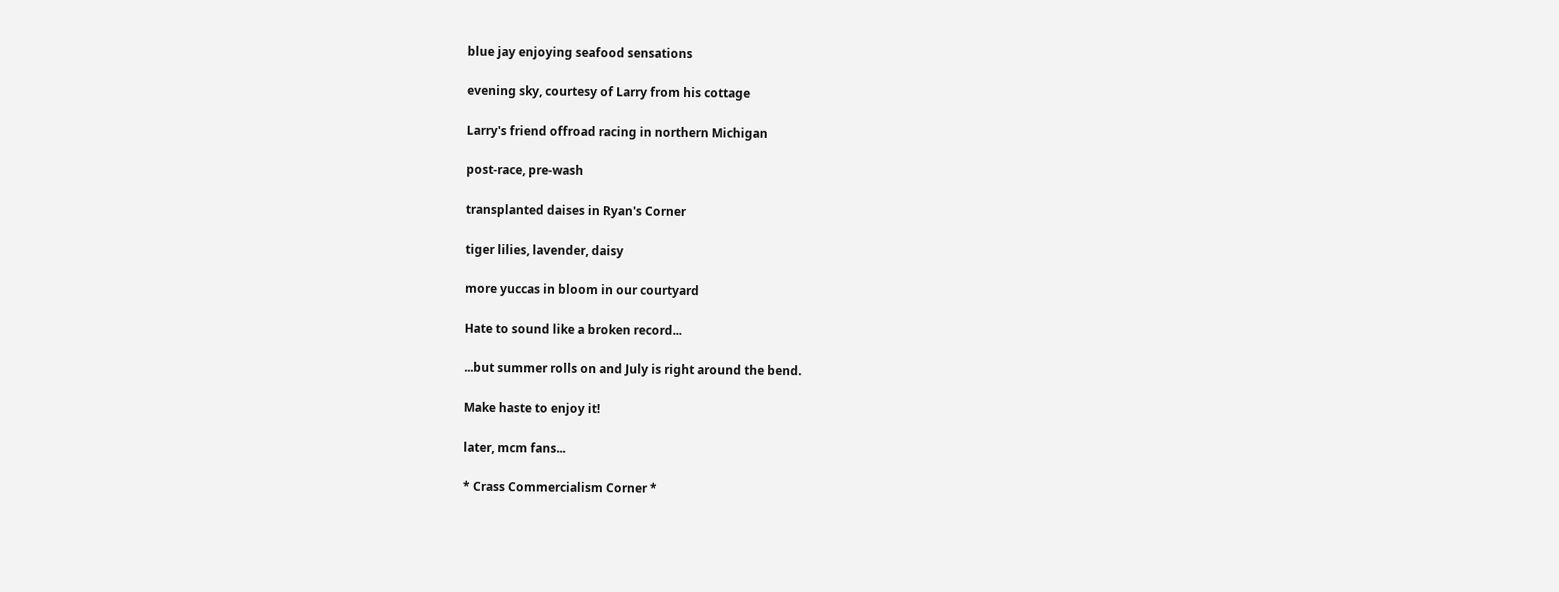blue jay enjoying seafood sensations

evening sky, courtesy of Larry from his cottage

Larry's friend offroad racing in northern Michigan

post-race, pre-wash

transplanted daises in Ryan's Corner

tiger lilies, lavender, daisy

more yuccas in bloom in our courtyard

Hate to sound like a broken record...

...but summer rolls on and July is right around the bend.

Make haste to enjoy it!

later, mcm fans...

* Crass Commercialism Corner *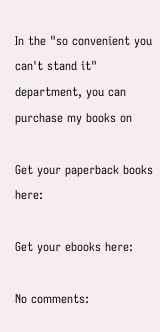In the "so convenient you can't stand it" department, you can purchase my books on

Get your paperback books here:

Get your ebooks here:

No comments: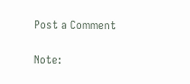Post a Comment

Note: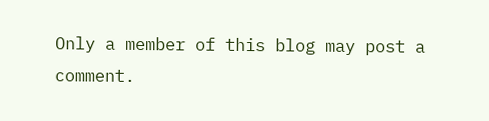Only a member of this blog may post a comment.